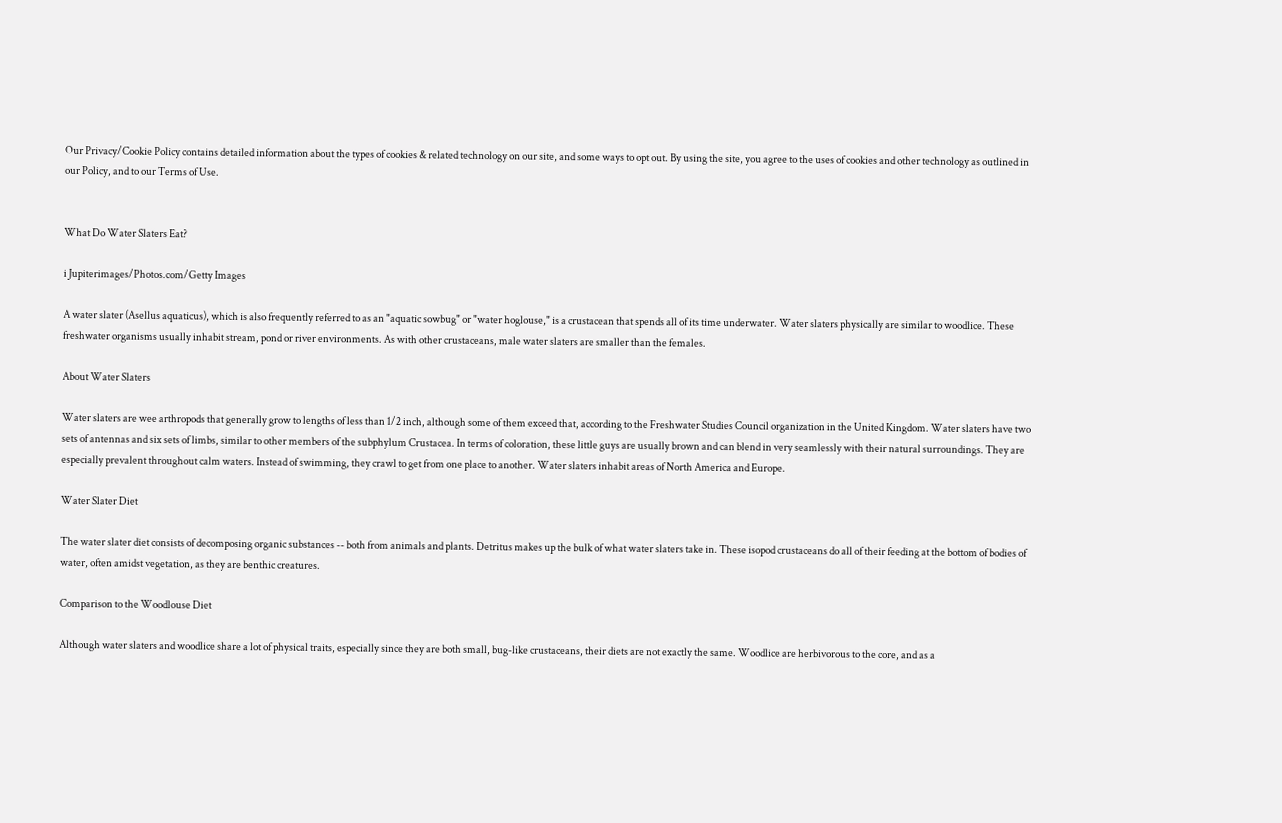Our Privacy/Cookie Policy contains detailed information about the types of cookies & related technology on our site, and some ways to opt out. By using the site, you agree to the uses of cookies and other technology as outlined in our Policy, and to our Terms of Use.


What Do Water Slaters Eat?

i Jupiterimages/Photos.com/Getty Images

A water slater (Asellus aquaticus), which is also frequently referred to as an "aquatic sowbug" or "water hoglouse," is a crustacean that spends all of its time underwater. Water slaters physically are similar to woodlice. These freshwater organisms usually inhabit stream, pond or river environments. As with other crustaceans, male water slaters are smaller than the females.

About Water Slaters

Water slaters are wee arthropods that generally grow to lengths of less than 1/2 inch, although some of them exceed that, according to the Freshwater Studies Council organization in the United Kingdom. Water slaters have two sets of antennas and six sets of limbs, similar to other members of the subphylum Crustacea. In terms of coloration, these little guys are usually brown and can blend in very seamlessly with their natural surroundings. They are especially prevalent throughout calm waters. Instead of swimming, they crawl to get from one place to another. Water slaters inhabit areas of North America and Europe.

Water Slater Diet

The water slater diet consists of decomposing organic substances -- both from animals and plants. Detritus makes up the bulk of what water slaters take in. These isopod crustaceans do all of their feeding at the bottom of bodies of water, often amidst vegetation, as they are benthic creatures.

Comparison to the Woodlouse Diet

Although water slaters and woodlice share a lot of physical traits, especially since they are both small, bug-like crustaceans, their diets are not exactly the same. Woodlice are herbivorous to the core, and as a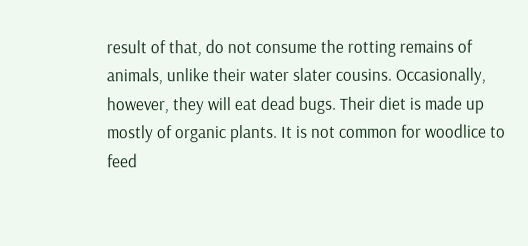result of that, do not consume the rotting remains of animals, unlike their water slater cousins. Occasionally, however, they will eat dead bugs. Their diet is made up mostly of organic plants. It is not common for woodlice to feed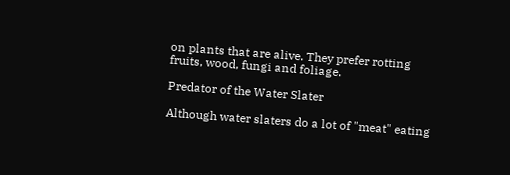on plants that are alive. They prefer rotting fruits, wood, fungi and foliage.

Predator of the Water Slater

Although water slaters do a lot of "meat" eating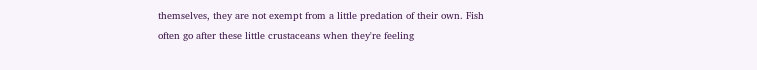themselves, they are not exempt from a little predation of their own. Fish often go after these little crustaceans when they're feeling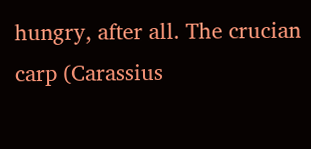hungry, after all. The crucian carp (Carassius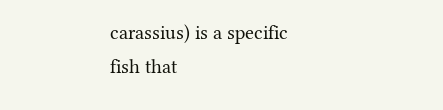carassius) is a specific fish that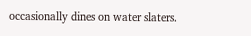occasionally dines on water slaters.